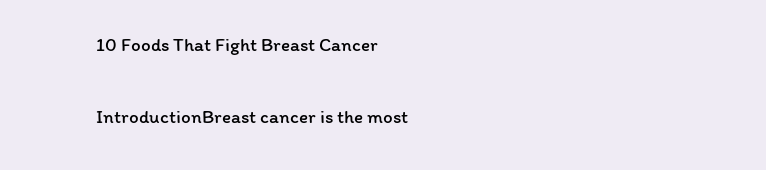10 Foods That Fight Breast Cancer

IntroductionBreast cancer is the most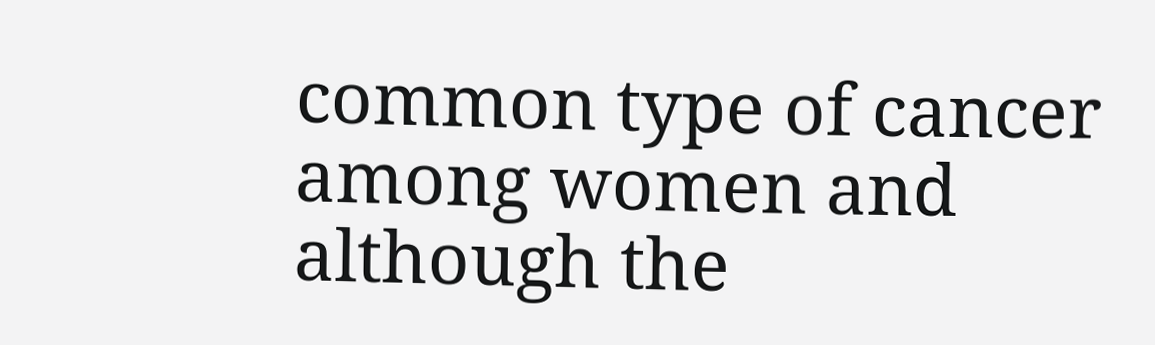common type of cancer among women and although the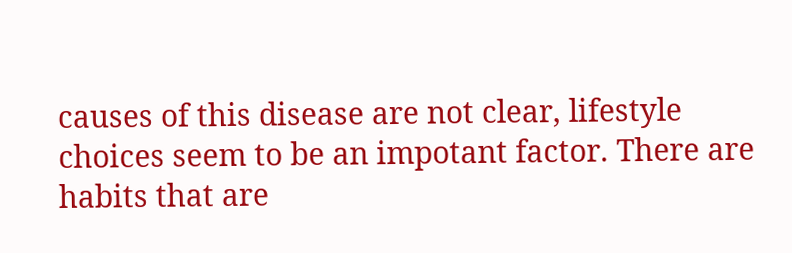causes of this disease are not clear, lifestyle choices seem to be an impotant factor. There are habits that are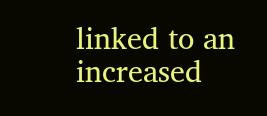linked to an increased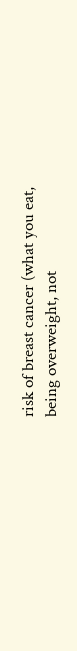risk of breast cancer (what you eat, being overweight, not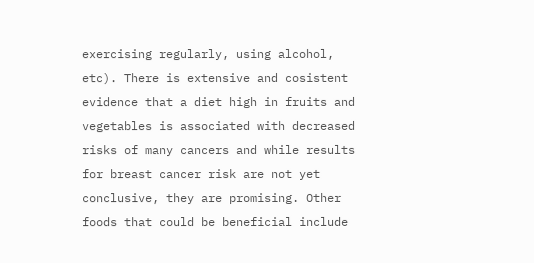exercising regularly, using alcohol, etc). There is extensive and cosistent evidence that a diet high in fruits and vegetables is associated with decreased risks of many cancers and while results for breast cancer risk are not yet conclusive, they are promising. Other foods that could be beneficial include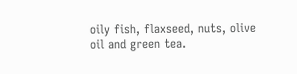oily fish, flaxseed, nuts, olive oil and green tea.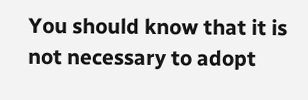You should know that it is not necessary to adopt